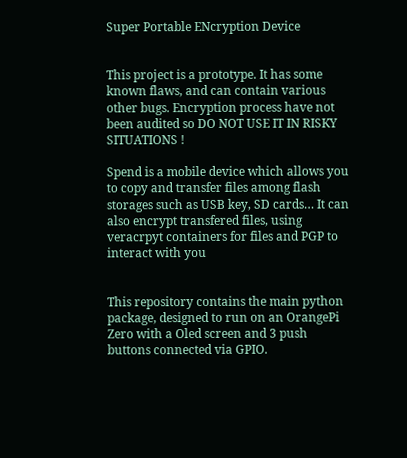Super Portable ENcryption Device


This project is a prototype. It has some known flaws, and can contain various other bugs. Encryption process have not been audited so DO NOT USE IT IN RISKY SITUATIONS !

Spend is a mobile device which allows you to copy and transfer files among flash storages such as USB key, SD cards… It can also encrypt transfered files, using veracrpyt containers for files and PGP to interact with you


This repository contains the main python package, designed to run on an OrangePi Zero with a Oled screen and 3 push buttons connected via GPIO.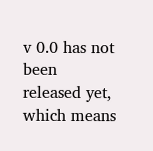v 0.0 has not been released yet, which means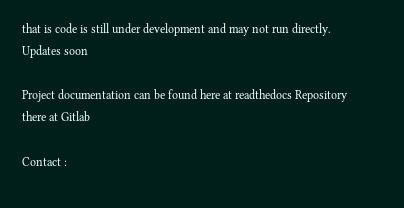that is code is still under development and may not run directly. Updates soon

Project documentation can be found here at readthedocs Repository there at Gitlab

Contact :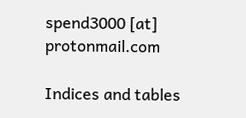spend3000 [at] protonmail.com

Indices and tables